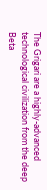The Grigari are a highly-advanced technological civilization from the deep Beta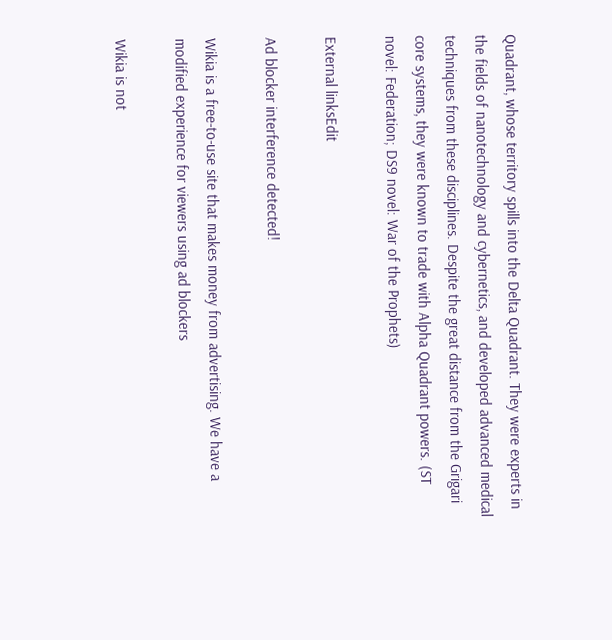Quadrant, whose territory spills into the Delta Quadrant. They were experts in the fields of nanotechnology and cybernetics, and developed advanced medical techniques from these disciplines. Despite the great distance from the Grigari core systems, they were known to trade with Alpha Quadrant powers. (ST novel: Federation; DS9 novel: War of the Prophets)

External linksEdit

Ad blocker interference detected!

Wikia is a free-to-use site that makes money from advertising. We have a modified experience for viewers using ad blockers

Wikia is not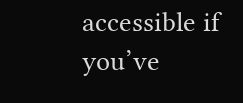accessible if you’ve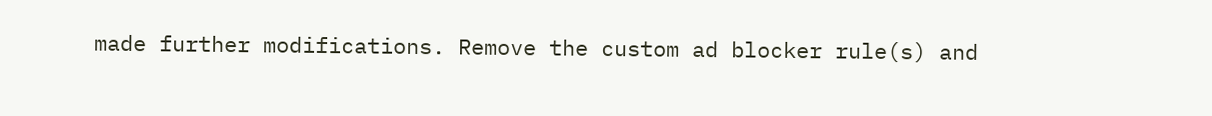made further modifications. Remove the custom ad blocker rule(s) and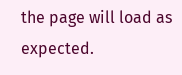the page will load as expected.